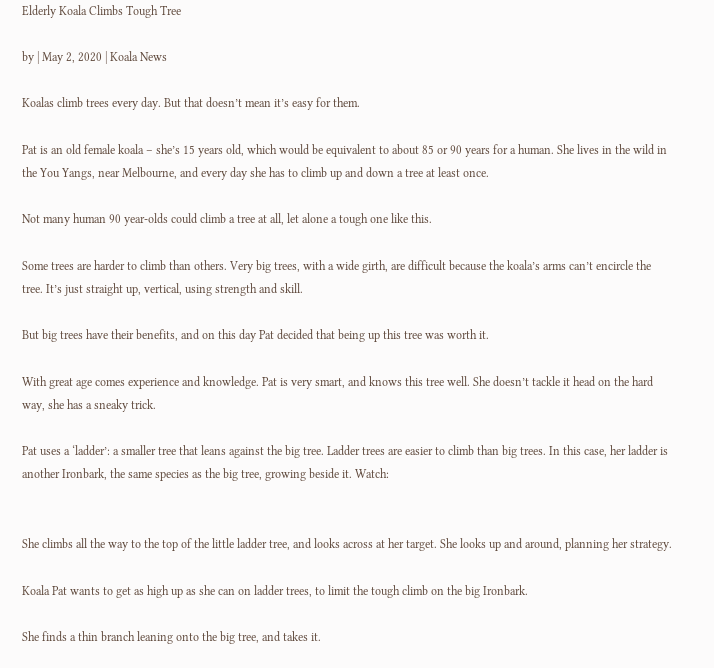Elderly Koala Climbs Tough Tree

by | May 2, 2020 | Koala News

Koalas climb trees every day. But that doesn’t mean it’s easy for them.

Pat is an old female koala – she’s 15 years old, which would be equivalent to about 85 or 90 years for a human. She lives in the wild in the You Yangs, near Melbourne, and every day she has to climb up and down a tree at least once.

Not many human 90 year-olds could climb a tree at all, let alone a tough one like this.

Some trees are harder to climb than others. Very big trees, with a wide girth, are difficult because the koala’s arms can’t encircle the tree. It’s just straight up, vertical, using strength and skill.

But big trees have their benefits, and on this day Pat decided that being up this tree was worth it.

With great age comes experience and knowledge. Pat is very smart, and knows this tree well. She doesn’t tackle it head on the hard way, she has a sneaky trick.

Pat uses a ‘ladder’: a smaller tree that leans against the big tree. Ladder trees are easier to climb than big trees. In this case, her ladder is another Ironbark, the same species as the big tree, growing beside it. Watch:


She climbs all the way to the top of the little ladder tree, and looks across at her target. She looks up and around, planning her strategy.

Koala Pat wants to get as high up as she can on ladder trees, to limit the tough climb on the big Ironbark.

She finds a thin branch leaning onto the big tree, and takes it.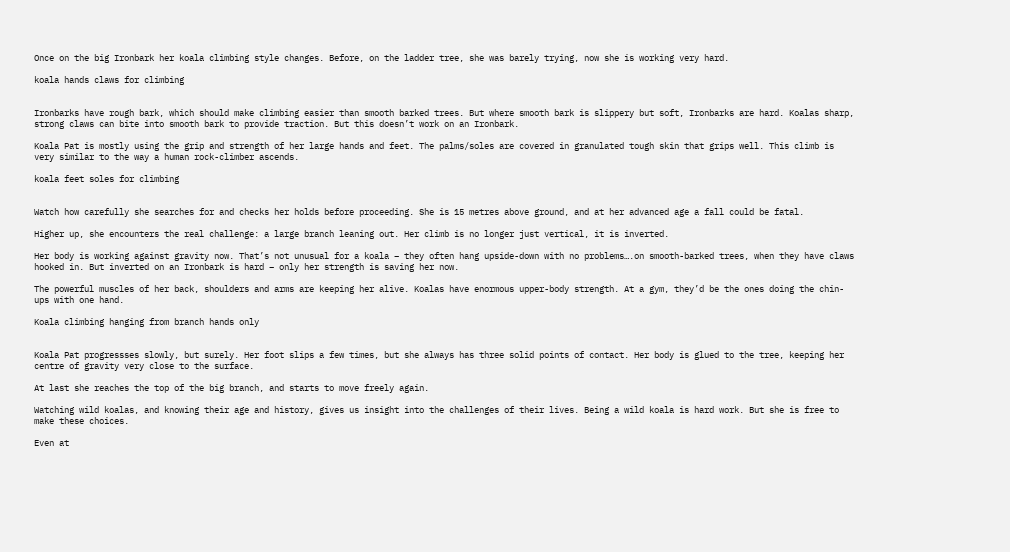Once on the big Ironbark her koala climbing style changes. Before, on the ladder tree, she was barely trying, now she is working very hard.

koala hands claws for climbing


Ironbarks have rough bark, which should make climbing easier than smooth barked trees. But where smooth bark is slippery but soft, Ironbarks are hard. Koalas sharp, strong claws can bite into smooth bark to provide traction. But this doesn’t work on an Ironbark.

Koala Pat is mostly using the grip and strength of her large hands and feet. The palms/soles are covered in granulated tough skin that grips well. This climb is very similar to the way a human rock-climber ascends.

koala feet soles for climbing


Watch how carefully she searches for and checks her holds before proceeding. She is 15 metres above ground, and at her advanced age a fall could be fatal.

Higher up, she encounters the real challenge: a large branch leaning out. Her climb is no longer just vertical, it is inverted.

Her body is working against gravity now. That’s not unusual for a koala – they often hang upside-down with no problems….on smooth-barked trees, when they have claws hooked in. But inverted on an Ironbark is hard – only her strength is saving her now.

The powerful muscles of her back, shoulders and arms are keeping her alive. Koalas have enormous upper-body strength. At a gym, they’d be the ones doing the chin-ups with one hand.

Koala climbing hanging from branch hands only


Koala Pat progressses slowly, but surely. Her foot slips a few times, but she always has three solid points of contact. Her body is glued to the tree, keeping her centre of gravity very close to the surface.

At last she reaches the top of the big branch, and starts to move freely again.

Watching wild koalas, and knowing their age and history, gives us insight into the challenges of their lives. Being a wild koala is hard work. But she is free to make these choices.

Even at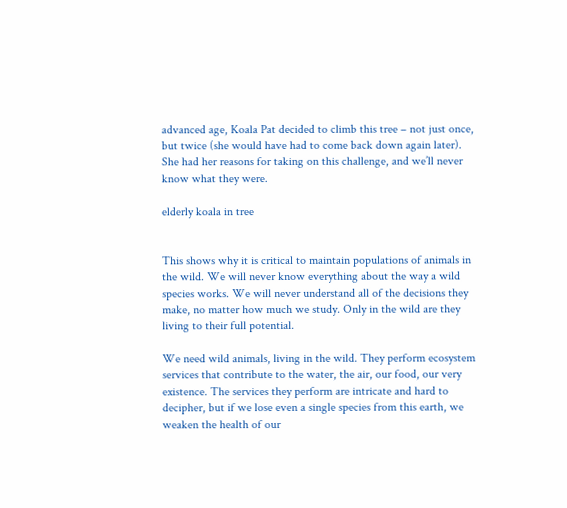advanced age, Koala Pat decided to climb this tree – not just once, but twice (she would have had to come back down again later). She had her reasons for taking on this challenge, and we’ll never know what they were.

elderly koala in tree


This shows why it is critical to maintain populations of animals in the wild. We will never know everything about the way a wild species works. We will never understand all of the decisions they make, no matter how much we study. Only in the wild are they living to their full potential.

We need wild animals, living in the wild. They perform ecosystem services that contribute to the water, the air, our food, our very existence. The services they perform are intricate and hard to decipher, but if we lose even a single species from this earth, we weaken the health of our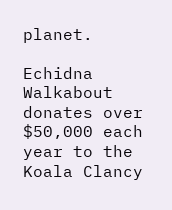planet.

Echidna Walkabout donates over $50,000 each year to the Koala Clancy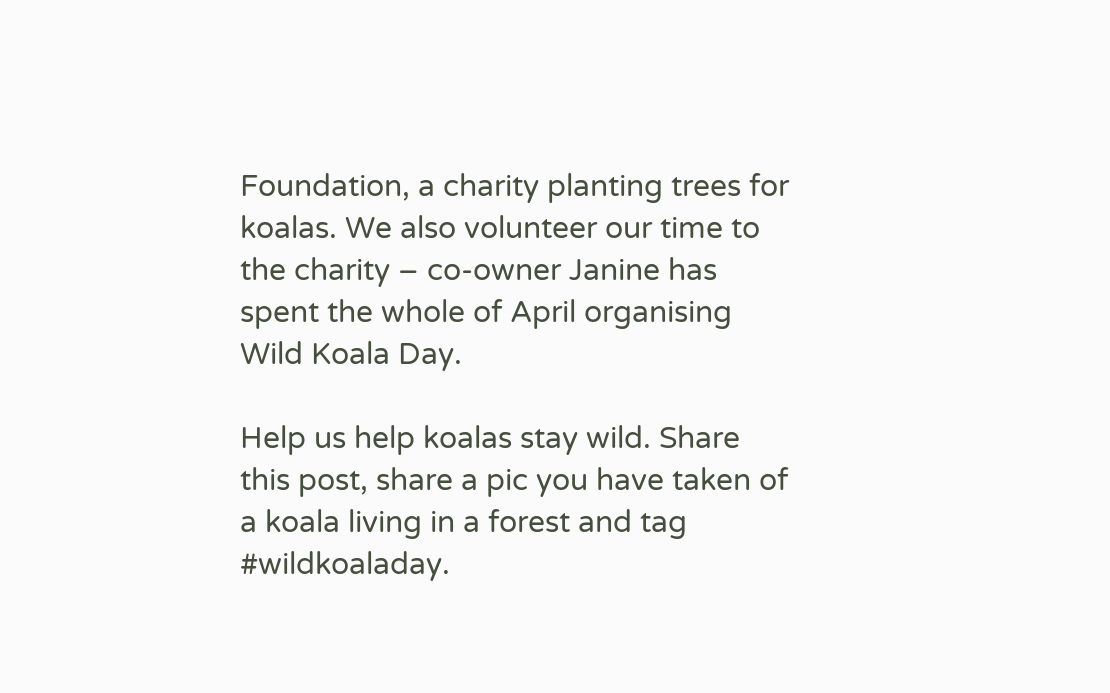Foundation, a charity planting trees for koalas. We also volunteer our time to the charity – co-owner Janine has spent the whole of April organising Wild Koala Day.

Help us help koalas stay wild. Share this post, share a pic you have taken of a koala living in a forest and tag #wildkoaladay.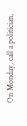On Monday, call a politician,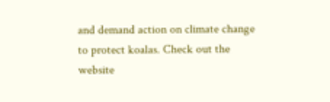and demand action on climate change to protect koalas. Check out the website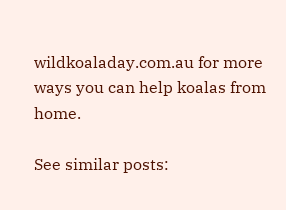wildkoaladay.com.au for more ways you can help koalas from home.

See similar posts: